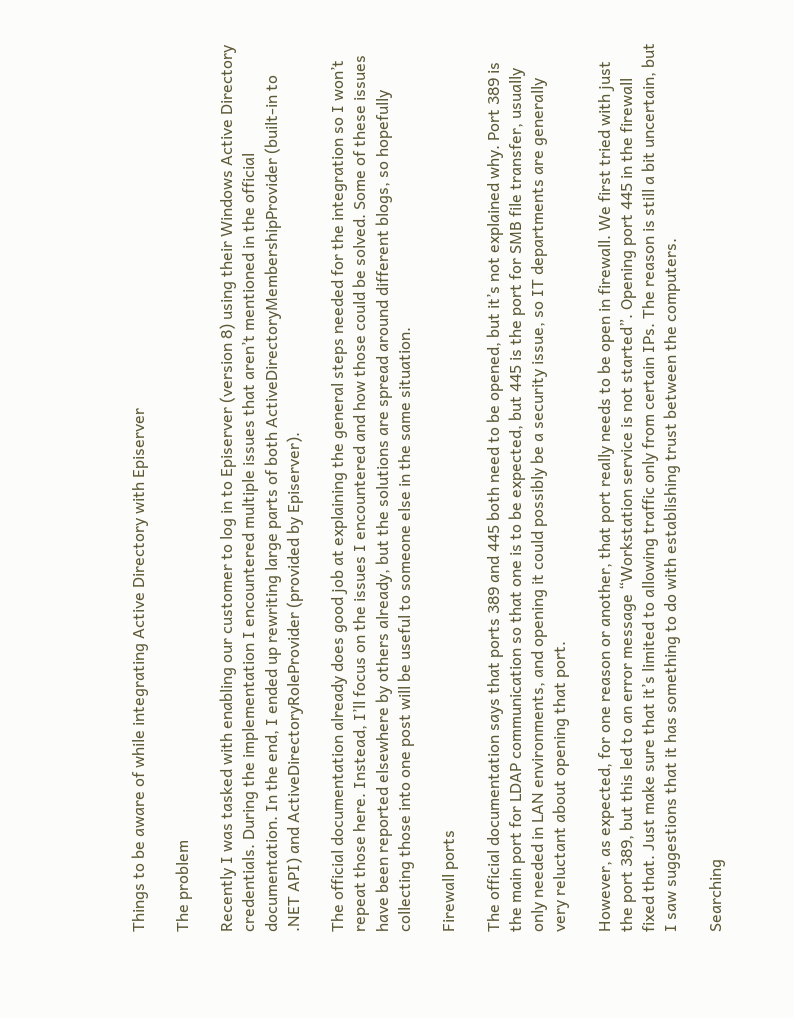Things to be aware of while integrating Active Directory with Episerver

The problem

Recently I was tasked with enabling our customer to log in to Episerver (version 8) using their Windows Active Directory credentials. During the implementation I encountered multiple issues that aren’t mentioned in the official documentation. In the end, I ended up rewriting large parts of both ActiveDirectoryMembershipProvider (built-in to .NET API) and ActiveDirectoryRoleProvider (provided by Episerver).

The official documentation already does good job at explaining the general steps needed for the integration so I won’t repeat those here. Instead, I’ll focus on the issues I encountered and how those could be solved. Some of these issues have been reported elsewhere by others already, but the solutions are spread around different blogs, so hopefully collecting those into one post will be useful to someone else in the same situation.

Firewall ports

The official documentation says that ports 389 and 445 both need to be opened, but it’s not explained why. Port 389 is the main port for LDAP communication so that one is to be expected, but 445 is the port for SMB file transfer, usually only needed in LAN environments, and opening it could possibly be a security issue, so IT departments are generally very reluctant about opening that port.

However, as expected, for one reason or another, that port really needs to be open in firewall. We first tried with just the port 389, but this led to an error message “Workstation service is not started”. Opening port 445 in the firewall fixed that. Just make sure that it’s limited to allowing traffic only from certain IPs. The reason is still a bit uncertain, but I saw suggestions that it has something to do with establishing trust between the computers.

Searching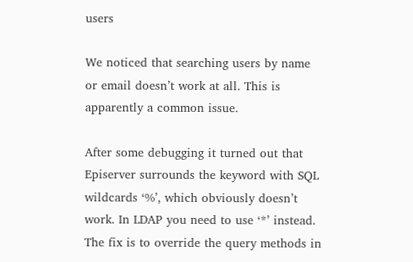users

We noticed that searching users by name or email doesn’t work at all. This is apparently a common issue.

After some debugging it turned out that Episerver surrounds the keyword with SQL wildcards ‘%’, which obviously doesn’t work. In LDAP you need to use ‘*’ instead. The fix is to override the query methods in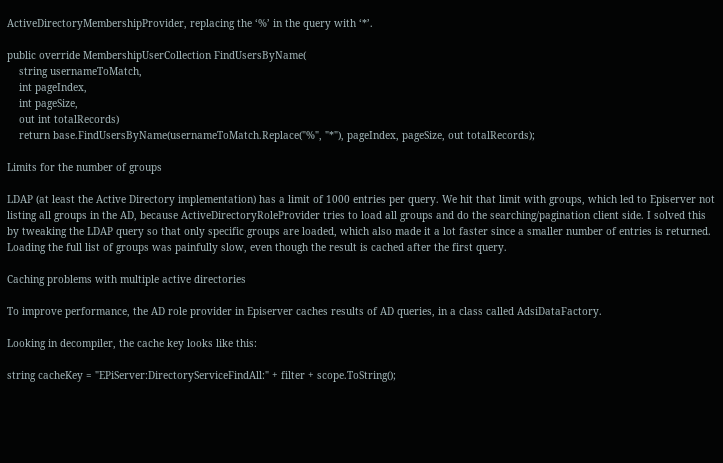ActiveDirectoryMembershipProvider, replacing the ‘%’ in the query with ‘*’.

public override MembershipUserCollection FindUsersByName(
    string usernameToMatch,
    int pageIndex,
    int pageSize,
    out int totalRecords)
    return base.FindUsersByName(usernameToMatch.Replace("%", "*"), pageIndex, pageSize, out totalRecords);

Limits for the number of groups

LDAP (at least the Active Directory implementation) has a limit of 1000 entries per query. We hit that limit with groups, which led to Episerver not listing all groups in the AD, because ActiveDirectoryRoleProvider tries to load all groups and do the searching/pagination client side. I solved this by tweaking the LDAP query so that only specific groups are loaded, which also made it a lot faster since a smaller number of entries is returned. Loading the full list of groups was painfully slow, even though the result is cached after the first query.

Caching problems with multiple active directories

To improve performance, the AD role provider in Episerver caches results of AD queries, in a class called AdsiDataFactory.

Looking in decompiler, the cache key looks like this:

string cacheKey = "EPiServer:DirectoryServiceFindAll:" + filter + scope.ToString();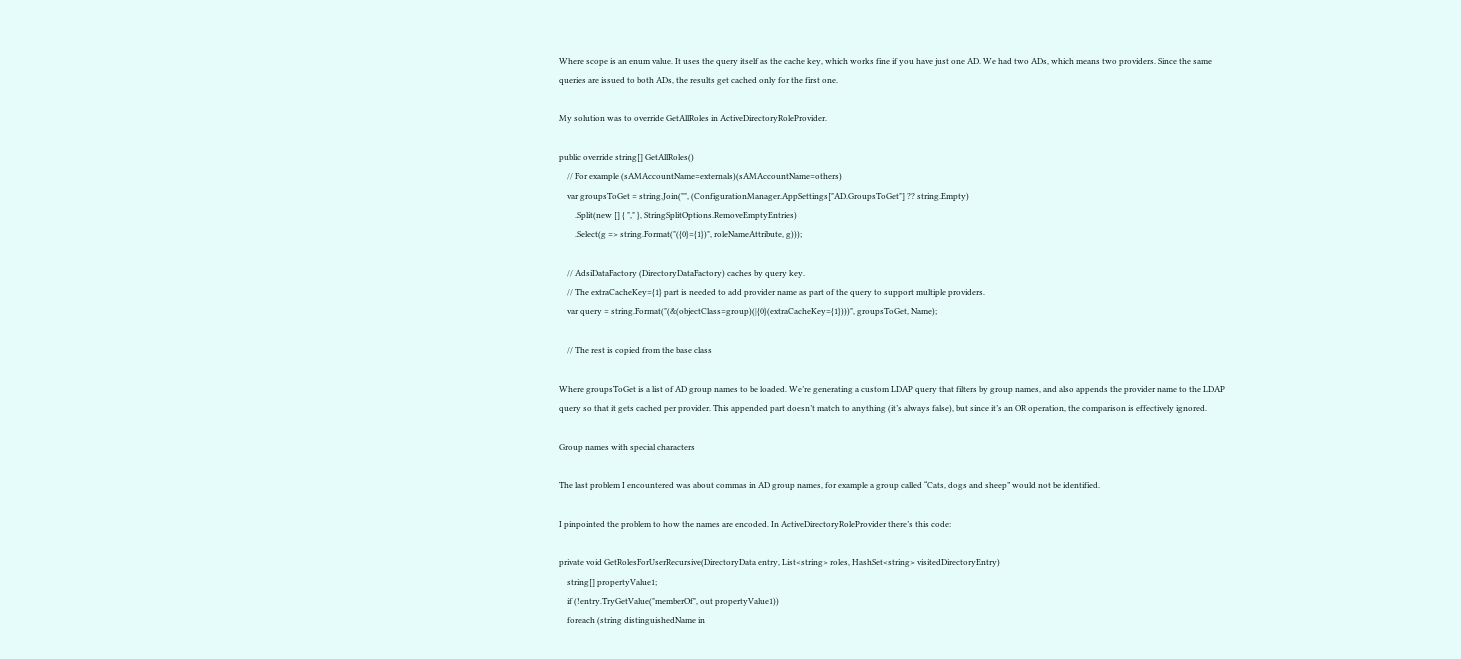Where scope is an enum value. It uses the query itself as the cache key, which works fine if you have just one AD. We had two ADs, which means two providers. Since the same queries are issued to both ADs, the results get cached only for the first one.

My solution was to override GetAllRoles in ActiveDirectoryRoleProvider.

public override string[] GetAllRoles()
    // For example (sAMAccountName=externals)(sAMAccountName=others)
    var groupsToGet = string.Join("", (ConfigurationManager.AppSettings["AD.GroupsToGet"] ?? string.Empty)
        .Split(new [] { "," }, StringSplitOptions.RemoveEmptyEntries)
        .Select(g => string.Format("({0}={1})", roleNameAttribute, g)));

    // AdsiDataFactory (DirectoryDataFactory) caches by query key.
    // The extraCacheKey={1} part is needed to add provider name as part of the query to support multiple providers.
    var query = string.Format("(&(objectClass=group)(|{0}(extraCacheKey={1})))", groupsToGet, Name);

    // The rest is copied from the base class

Where groupsToGet is a list of AD group names to be loaded. We’re generating a custom LDAP query that filters by group names, and also appends the provider name to the LDAP query so that it gets cached per provider. This appended part doesn’t match to anything (it’s always false), but since it’s an OR operation, the comparison is effectively ignored.

Group names with special characters

The last problem I encountered was about commas in AD group names, for example a group called “Cats, dogs and sheep” would not be identified.

I pinpointed the problem to how the names are encoded. In ActiveDirectoryRoleProvider there’s this code:

private void GetRolesForUserRecursive(DirectoryData entry, List<string> roles, HashSet<string> visitedDirectoryEntry)
    string[] propertyValue1;
    if (!entry.TryGetValue("memberOf", out propertyValue1))
    foreach (string distinguishedName in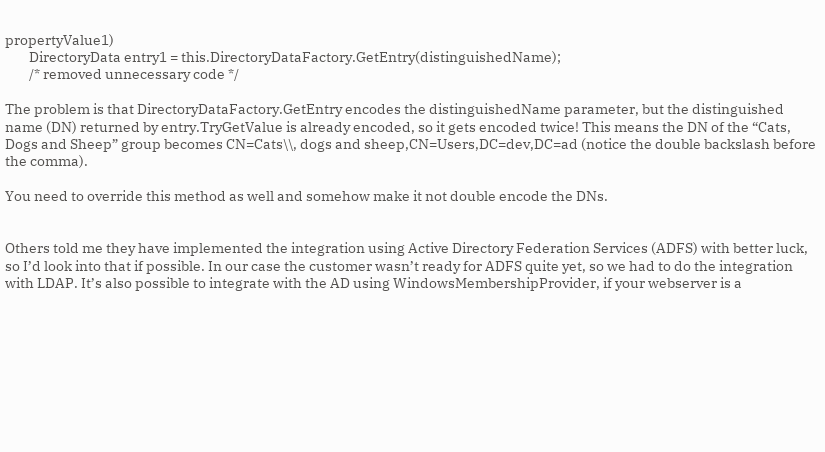propertyValue1)
        DirectoryData entry1 = this.DirectoryDataFactory.GetEntry(distinguishedName);
        /* removed unnecessary code */

The problem is that DirectoryDataFactory.GetEntry encodes the distinguishedName parameter, but the distinguished name (DN) returned by entry.TryGetValue is already encoded, so it gets encoded twice! This means the DN of the “Cats, Dogs and Sheep” group becomes CN=Cats\\, dogs and sheep,CN=Users,DC=dev,DC=ad (notice the double backslash before the comma).

You need to override this method as well and somehow make it not double encode the DNs.


Others told me they have implemented the integration using Active Directory Federation Services (ADFS) with better luck, so I’d look into that if possible. In our case the customer wasn’t ready for ADFS quite yet, so we had to do the integration with LDAP. It’s also possible to integrate with the AD using WindowsMembershipProvider, if your webserver is a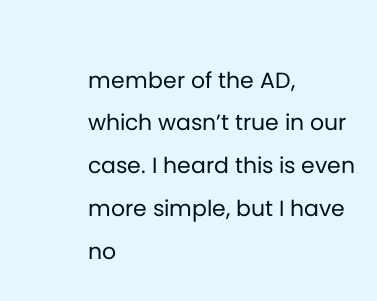member of the AD, which wasn’t true in our case. I heard this is even more simple, but I have no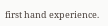first hand experience.